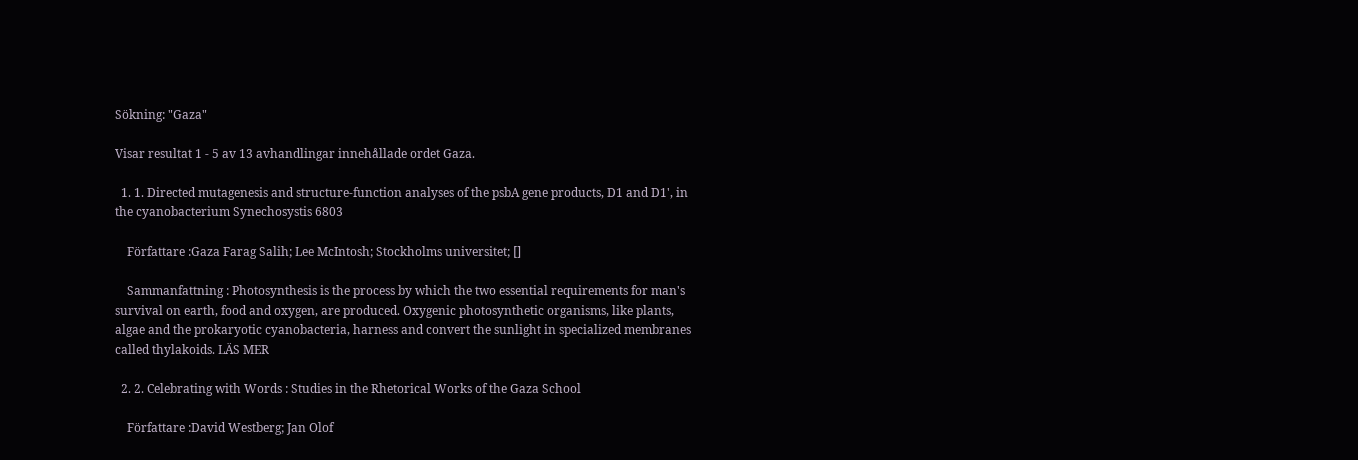Sökning: "Gaza"

Visar resultat 1 - 5 av 13 avhandlingar innehållade ordet Gaza.

  1. 1. Directed mutagenesis and structure-function analyses of the psbA gene products, D1 and D1', in the cyanobacterium Synechosystis 6803

    Författare :Gaza Farag Salih; Lee McIntosh; Stockholms universitet; []

    Sammanfattning : Photosynthesis is the process by which the two essential requirements for man's survival on earth, food and oxygen, are produced. Oxygenic photosynthetic organisms, like plants, algae and the prokaryotic cyanobacteria, harness and convert the sunlight in specialized membranes called thylakoids. LÄS MER

  2. 2. Celebrating with Words : Studies in the Rhetorical Works of the Gaza School

    Författare :David Westberg; Jan Olof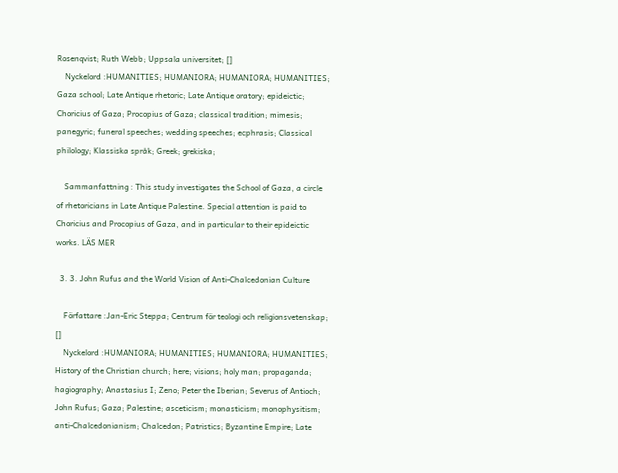Rosenqvist; Ruth Webb; Uppsala universitet; []
    Nyckelord :HUMANITIES; HUMANIORA; HUMANIORA; HUMANITIES; Gaza school; Late Antique rhetoric; Late Antique oratory; epideictic; Choricius of Gaza; Procopius of Gaza; classical tradition; mimesis; panegyric; funeral speeches; wedding speeches; ecphrasis; Classical philology; Klassiska språk; Greek; grekiska;

    Sammanfattning : This study investigates the School of Gaza, a circle of rhetoricians in Late Antique Palestine. Special attention is paid to Choricius and Procopius of Gaza, and in particular to their epideictic works. LÄS MER

  3. 3. John Rufus and the World Vision of Anti-Chalcedonian Culture

    Författare :Jan-Eric Steppa; Centrum för teologi och religionsvetenskap; []
    Nyckelord :HUMANIORA; HUMANITIES; HUMANIORA; HUMANITIES; History of the Christian church; here; visions; holy man; propaganda; hagiography; Anastasius I; Zeno; Peter the Iberian; Severus of Antioch; John Rufus; Gaza; Palestine; asceticism; monasticism; monophysitism; anti-Chalcedonianism; Chalcedon; Patristics; Byzantine Empire; Late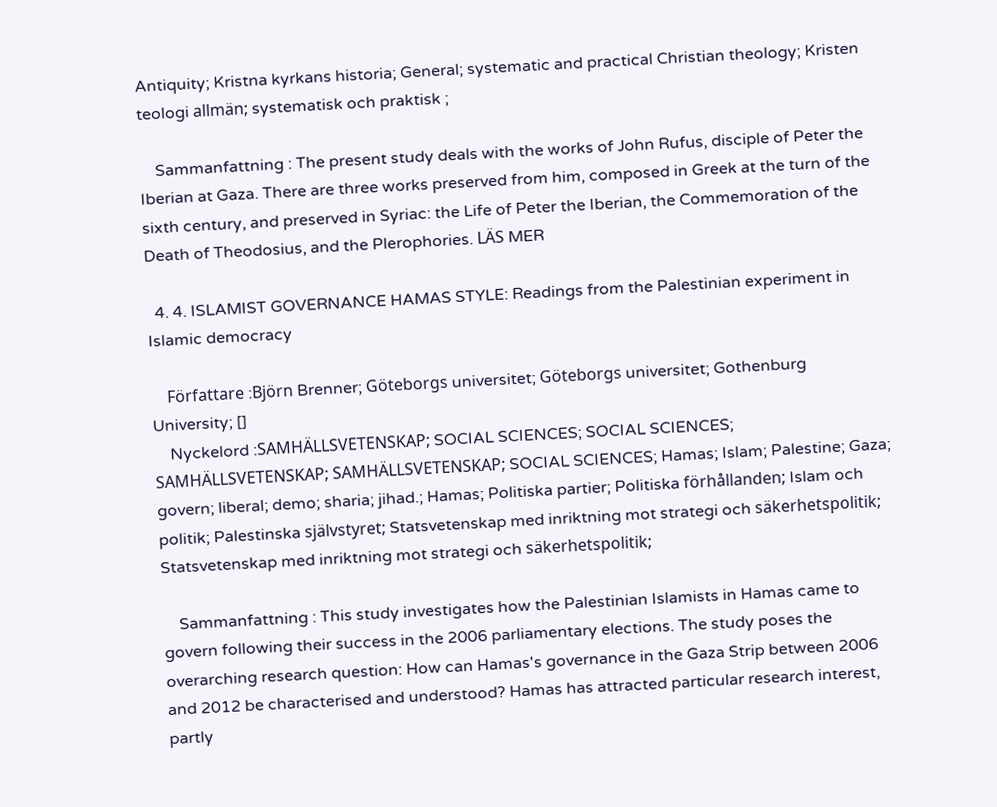Antiquity; Kristna kyrkans historia; General; systematic and practical Christian theology; Kristen teologi allmän; systematisk och praktisk ;

    Sammanfattning : The present study deals with the works of John Rufus, disciple of Peter the Iberian at Gaza. There are three works preserved from him, composed in Greek at the turn of the sixth century, and preserved in Syriac: the Life of Peter the Iberian, the Commemoration of the Death of Theodosius, and the Plerophories. LÄS MER

  4. 4. ISLAMIST GOVERNANCE HAMAS STYLE: Readings from the Palestinian experiment in Islamic democracy

    Författare :Björn Brenner; Göteborgs universitet; Göteborgs universitet; Gothenburg University; []
    Nyckelord :SAMHÄLLSVETENSKAP; SOCIAL SCIENCES; SOCIAL SCIENCES; SAMHÄLLSVETENSKAP; SAMHÄLLSVETENSKAP; SOCIAL SCIENCES; Hamas; Islam; Palestine; Gaza; govern; liberal; demo; sharia; jihad.; Hamas; Politiska partier; Politiska förhållanden; Islam och politik; Palestinska självstyret; Statsvetenskap med inriktning mot strategi och säkerhetspolitik; Statsvetenskap med inriktning mot strategi och säkerhetspolitik;

    Sammanfattning : This study investigates how the Palestinian Islamists in Hamas came to govern following their success in the 2006 parliamentary elections. The study poses the overarching research question: How can Hamas's governance in the Gaza Strip between 2006 and 2012 be characterised and understood? Hamas has attracted particular research interest, partly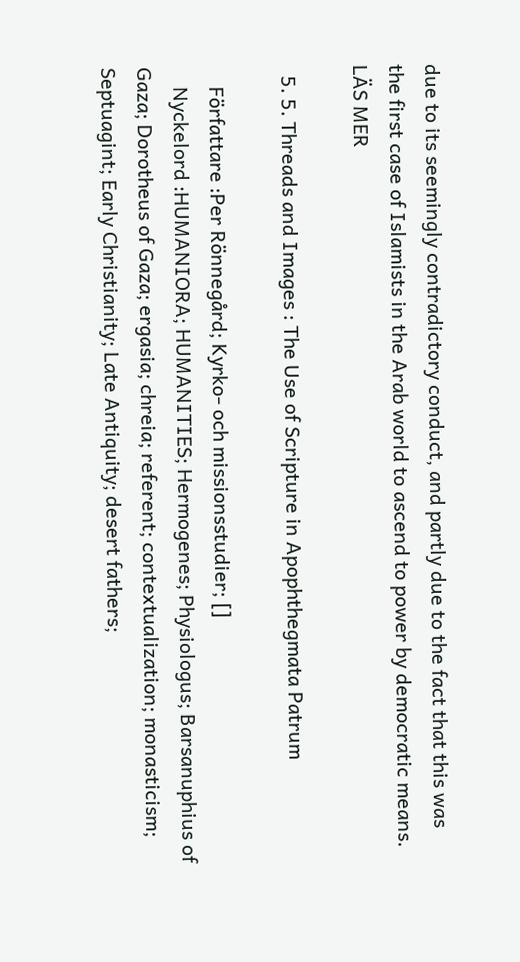due to its seemingly contradictory conduct, and partly due to the fact that this was the first case of Islamists in the Arab world to ascend to power by democratic means. LÄS MER

  5. 5. Threads and Images : The Use of Scripture in Apophthegmata Patrum

    Författare :Per Rönnegård; Kyrko- och missionsstudier; []
    Nyckelord :HUMANIORA; HUMANITIES; Hermogenes; Physiologus; Barsanuphius of Gaza; Dorotheus of Gaza; ergasia; chreia; referent; contextualization; monasticism; Septuagint; Early Christianity; Late Antiquity; desert fathers;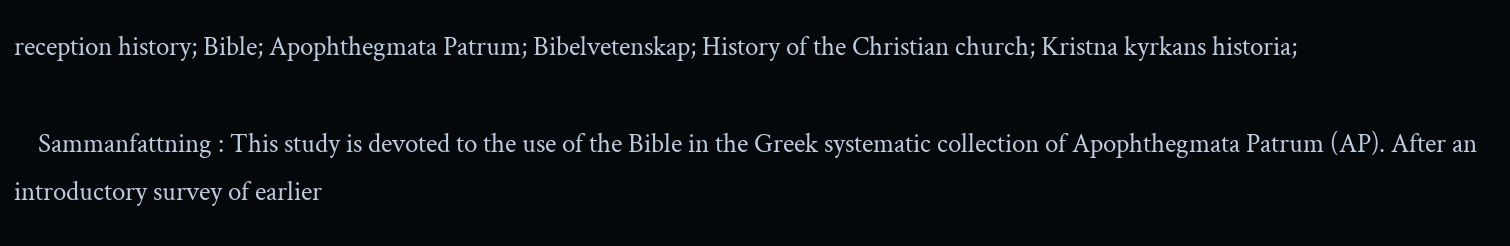reception history; Bible; Apophthegmata Patrum; Bibelvetenskap; History of the Christian church; Kristna kyrkans historia;

    Sammanfattning : This study is devoted to the use of the Bible in the Greek systematic collection of Apophthegmata Patrum (AP). After an introductory survey of earlier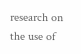research on the use of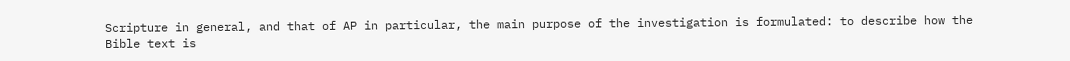Scripture in general, and that of AP in particular, the main purpose of the investigation is formulated: to describe how the Bible text is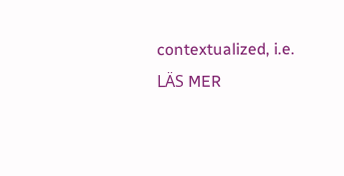contextualized, i.e. LÄS MER